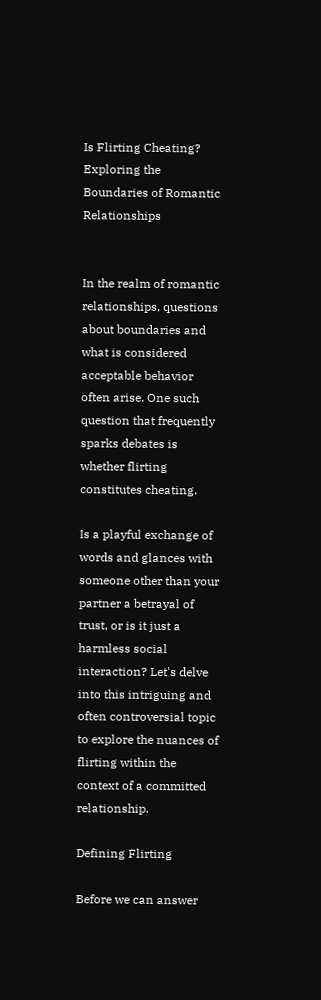Is Flirting Cheating? Exploring the Boundaries of Romantic Relationships


In the realm of romantic relationships, questions about boundaries and what is considered acceptable behavior often arise. One such question that frequently sparks debates is whether flirting constitutes cheating.

Is a playful exchange of words and glances with someone other than your partner a betrayal of trust, or is it just a harmless social interaction? Let's delve into this intriguing and often controversial topic to explore the nuances of flirting within the context of a committed relationship.

Defining Flirting

Before we can answer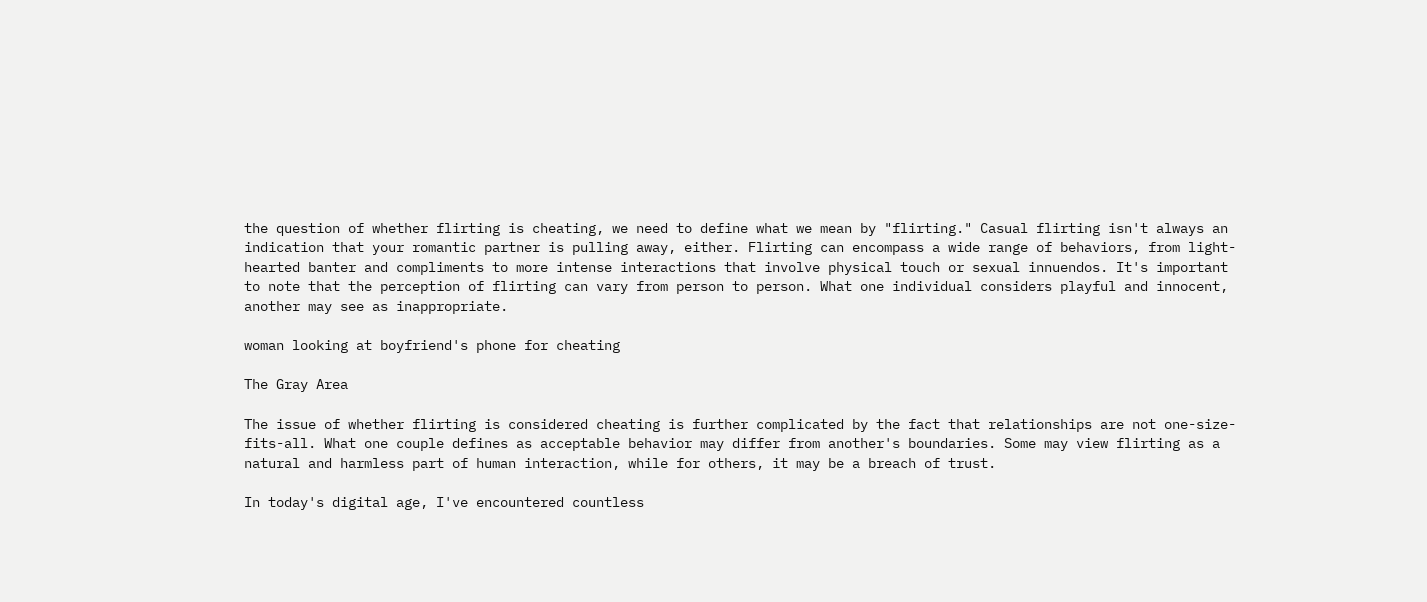the question of whether flirting is cheating, we need to define what we mean by "flirting." Casual flirting isn't always an indication that your romantic partner is pulling away, either. Flirting can encompass a wide range of behaviors, from light-hearted banter and compliments to more intense interactions that involve physical touch or sexual innuendos. It's important to note that the perception of flirting can vary from person to person. What one individual considers playful and innocent, another may see as inappropriate.

woman looking at boyfriend's phone for cheating

The Gray Area

The issue of whether flirting is considered cheating is further complicated by the fact that relationships are not one-size-fits-all. What one couple defines as acceptable behavior may differ from another's boundaries. Some may view flirting as a natural and harmless part of human interaction, while for others, it may be a breach of trust.

In today's digital age, I've encountered countless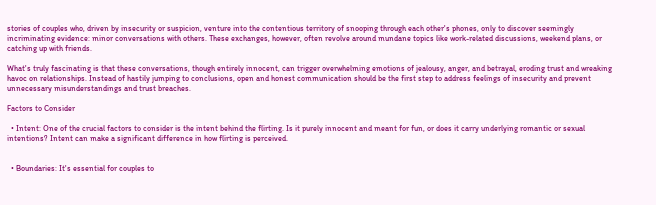stories of couples who, driven by insecurity or suspicion, venture into the contentious territory of snooping through each other's phones, only to discover seemingly incriminating evidence: minor conversations with others. These exchanges, however, often revolve around mundane topics like work-related discussions, weekend plans, or catching up with friends.

What's truly fascinating is that these conversations, though entirely innocent, can trigger overwhelming emotions of jealousy, anger, and betrayal, eroding trust and wreaking havoc on relationships. Instead of hastily jumping to conclusions, open and honest communication should be the first step to address feelings of insecurity and prevent unnecessary misunderstandings and trust breaches.

Factors to Consider

  • Intent: One of the crucial factors to consider is the intent behind the flirting. Is it purely innocent and meant for fun, or does it carry underlying romantic or sexual intentions? Intent can make a significant difference in how flirting is perceived.


  • Boundaries: It's essential for couples to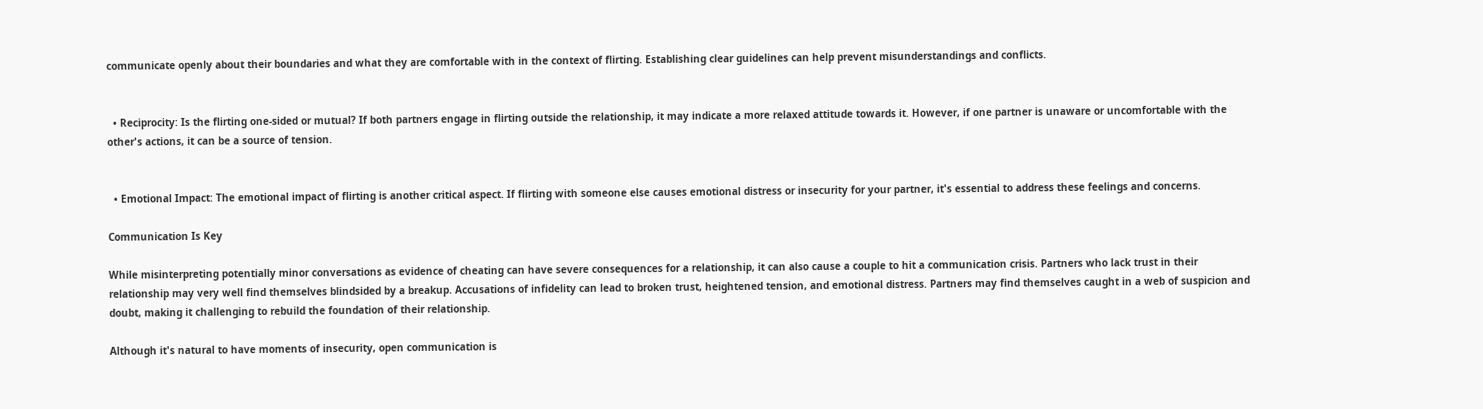communicate openly about their boundaries and what they are comfortable with in the context of flirting. Establishing clear guidelines can help prevent misunderstandings and conflicts.


  • Reciprocity: Is the flirting one-sided or mutual? If both partners engage in flirting outside the relationship, it may indicate a more relaxed attitude towards it. However, if one partner is unaware or uncomfortable with the other's actions, it can be a source of tension.


  • Emotional Impact: The emotional impact of flirting is another critical aspect. If flirting with someone else causes emotional distress or insecurity for your partner, it's essential to address these feelings and concerns.

Communication Is Key

While misinterpreting potentially minor conversations as evidence of cheating can have severe consequences for a relationship, it can also cause a couple to hit a communication crisis. Partners who lack trust in their relationship may very well find themselves blindsided by a breakup. Accusations of infidelity can lead to broken trust, heightened tension, and emotional distress. Partners may find themselves caught in a web of suspicion and doubt, making it challenging to rebuild the foundation of their relationship.

Although it's natural to have moments of insecurity, open communication is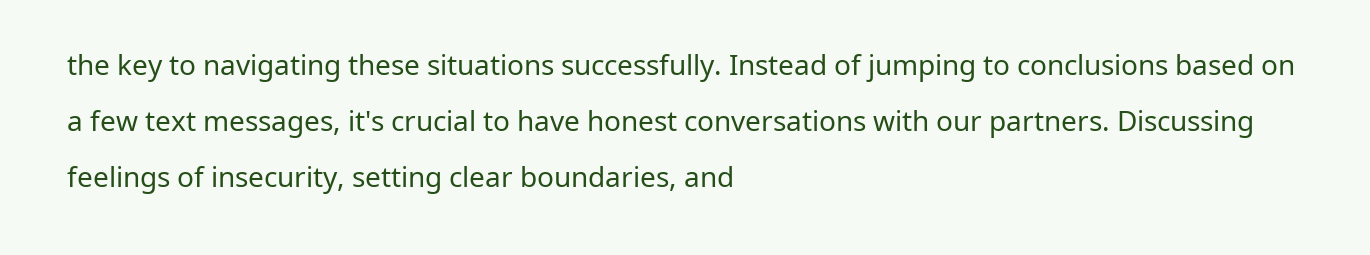the key to navigating these situations successfully. Instead of jumping to conclusions based on a few text messages, it's crucial to have honest conversations with our partners. Discussing feelings of insecurity, setting clear boundaries, and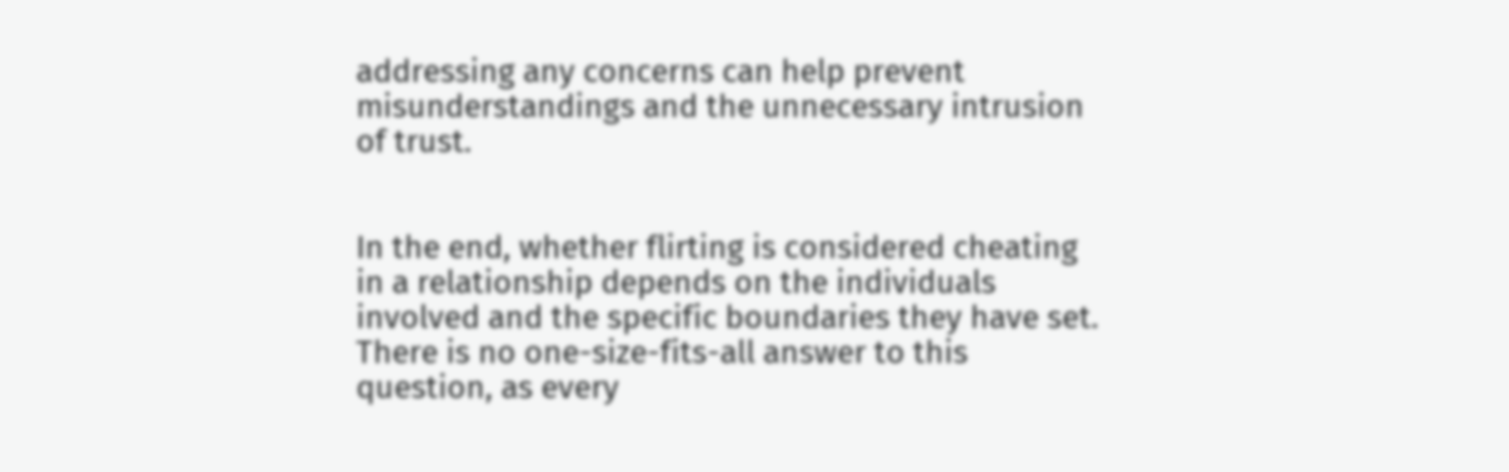addressing any concerns can help prevent misunderstandings and the unnecessary intrusion of trust.


In the end, whether flirting is considered cheating in a relationship depends on the individuals involved and the specific boundaries they have set. There is no one-size-fits-all answer to this question, as every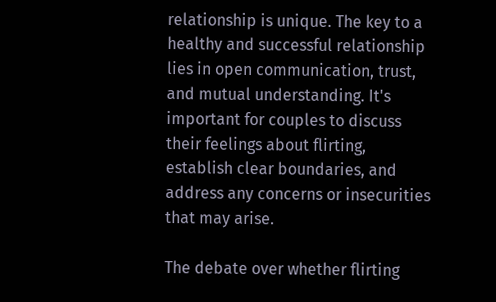relationship is unique. The key to a healthy and successful relationship lies in open communication, trust, and mutual understanding. It's important for couples to discuss their feelings about flirting, establish clear boundaries, and address any concerns or insecurities that may arise.

The debate over whether flirting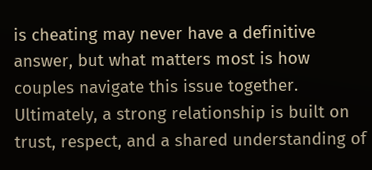is cheating may never have a definitive answer, but what matters most is how couples navigate this issue together. Ultimately, a strong relationship is built on trust, respect, and a shared understanding of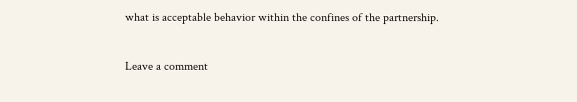what is acceptable behavior within the confines of the partnership.

Leave a comment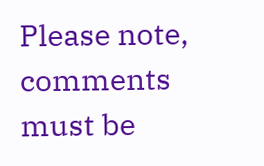Please note, comments must be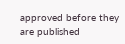approved before they are published